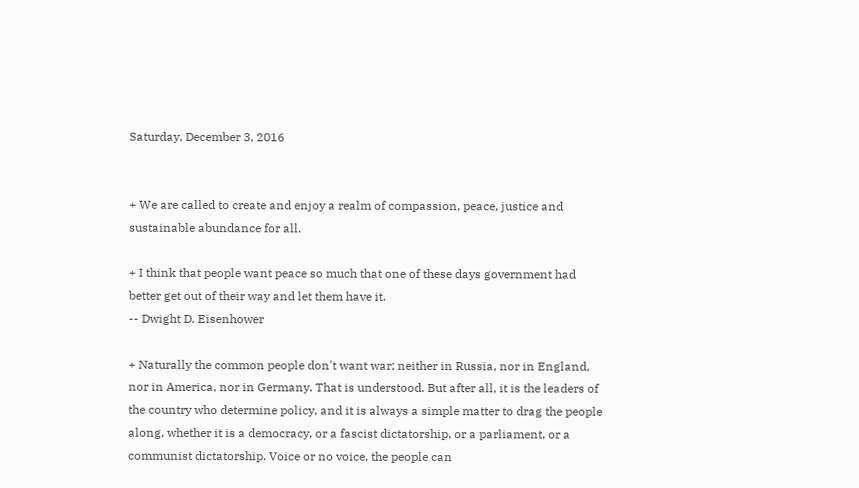Saturday, December 3, 2016


+ We are called to create and enjoy a realm of compassion, peace, justice and sustainable abundance for all.

+ I think that people want peace so much that one of these days government had better get out of their way and let them have it.
-- Dwight D. Eisenhower

+ Naturally the common people don't want war; neither in Russia, nor in England, nor in America, nor in Germany. That is understood. But after all, it is the leaders of the country who determine policy, and it is always a simple matter to drag the people along, whether it is a democracy, or a fascist dictatorship, or a parliament, or a communist dictatorship. Voice or no voice, the people can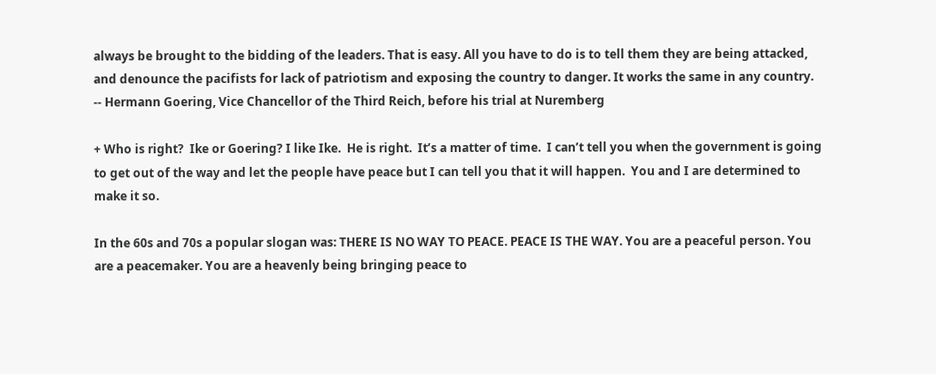always be brought to the bidding of the leaders. That is easy. All you have to do is to tell them they are being attacked, and denounce the pacifists for lack of patriotism and exposing the country to danger. It works the same in any country.
-- Hermann Goering, Vice Chancellor of the Third Reich, before his trial at Nuremberg

+ Who is right?  Ike or Goering? I like Ike.  He is right.  It’s a matter of time.  I can’t tell you when the government is going to get out of the way and let the people have peace but I can tell you that it will happen.  You and I are determined to make it so.

In the 60s and 70s a popular slogan was: THERE IS NO WAY TO PEACE. PEACE IS THE WAY. You are a peaceful person. You are a peacemaker. You are a heavenly being bringing peace to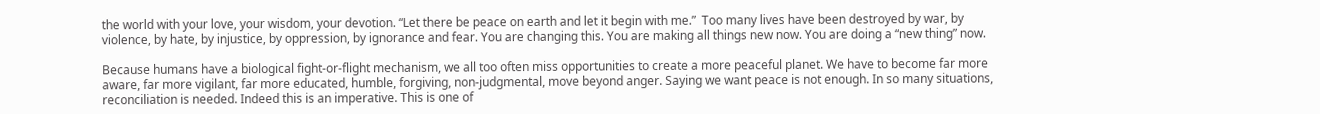the world with your love, your wisdom, your devotion. “Let there be peace on earth and let it begin with me.”  Too many lives have been destroyed by war, by violence, by hate, by injustice, by oppression, by ignorance and fear. You are changing this. You are making all things new now. You are doing a “new thing” now.

Because humans have a biological fight-or-flight mechanism, we all too often miss opportunities to create a more peaceful planet. We have to become far more aware, far more vigilant, far more educated, humble, forgiving, non-judgmental, move beyond anger. Saying we want peace is not enough. In so many situations, reconciliation is needed. Indeed this is an imperative. This is one of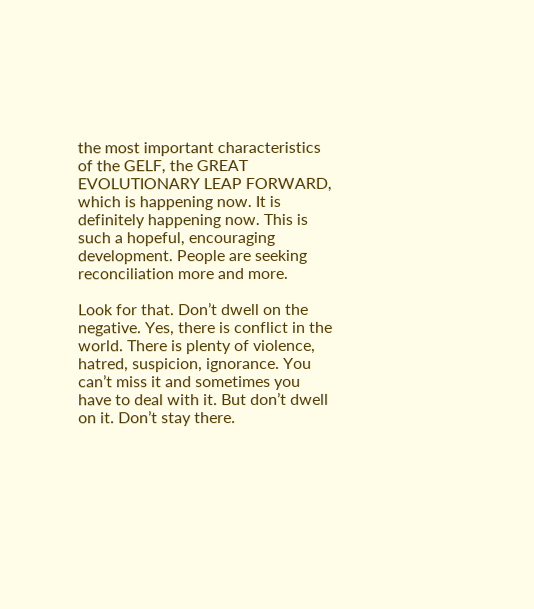the most important characteristics of the GELF, the GREAT EVOLUTIONARY LEAP FORWARD, which is happening now. It is definitely happening now. This is such a hopeful, encouraging development. People are seeking reconciliation more and more.

Look for that. Don’t dwell on the negative. Yes, there is conflict in the world. There is plenty of violence, hatred, suspicion, ignorance. You can’t miss it and sometimes you have to deal with it. But don’t dwell on it. Don’t stay there.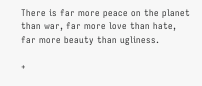There is far more peace on the planet than war, far more love than hate, far more beauty than ugliness.

+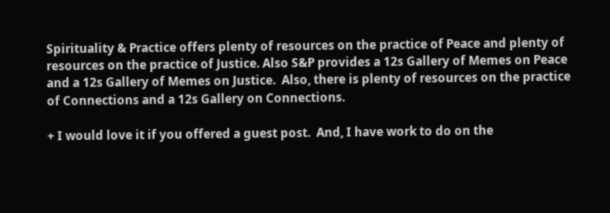Spirituality & Practice offers plenty of resources on the practice of Peace and plenty of resources on the practice of Justice. Also S&P provides a 12s Gallery of Memes on Peace and a 12s Gallery of Memes on Justice.  Also, there is plenty of resources on the practice of Connections and a 12s Gallery on Connections.

+ I would love it if you offered a guest post.  And, I have work to do on the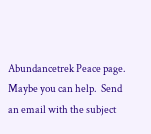Abundancetrek Peace page. Maybe you can help.  Send an email with the subject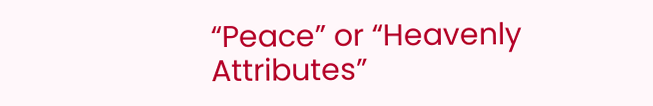“Peace” or “Heavenly Attributes”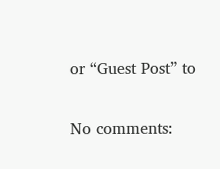or “Guest Post” to

No comments: